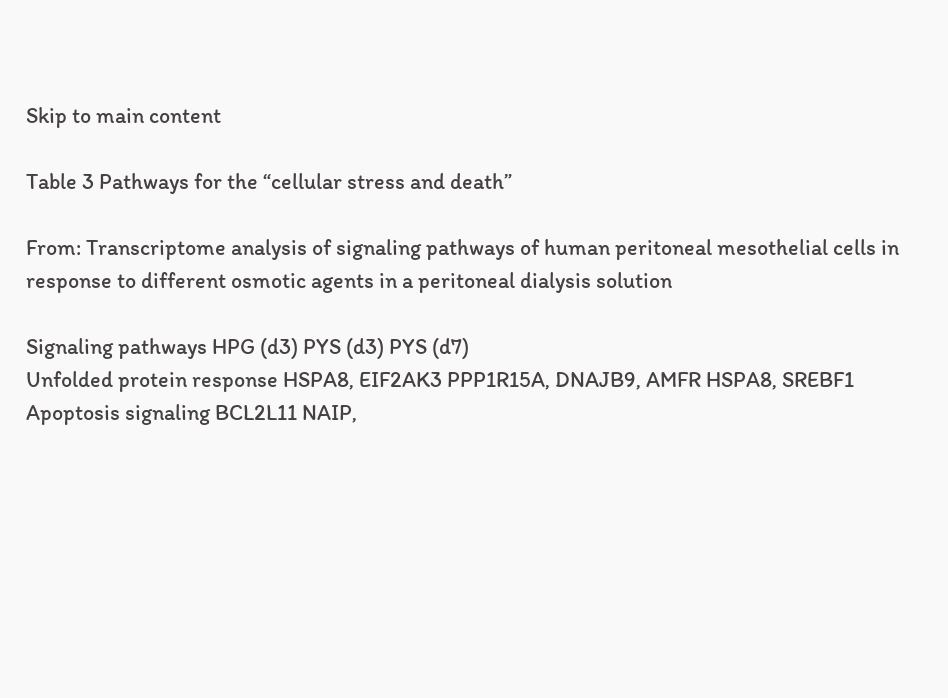Skip to main content

Table 3 Pathways for the “cellular stress and death”

From: Transcriptome analysis of signaling pathways of human peritoneal mesothelial cells in response to different osmotic agents in a peritoneal dialysis solution

Signaling pathways HPG (d3) PYS (d3) PYS (d7)
Unfolded protein response HSPA8, EIF2AK3 PPP1R15A, DNAJB9, AMFR HSPA8, SREBF1
Apoptosis signaling BCL2L11 NAIP,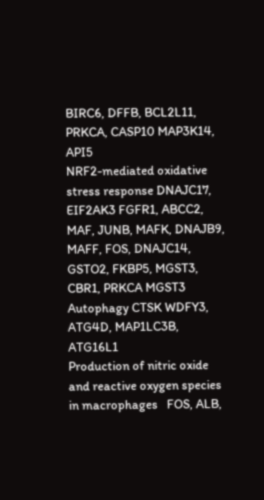BIRC6, DFFB, BCL2L11, PRKCA, CASP10 MAP3K14, API5
NRF2-mediated oxidative stress response DNAJC17, EIF2AK3 FGFR1, ABCC2, MAF, JUNB, MAFK, DNAJB9, MAFF, FOS, DNAJC14, GSTO2, FKBP5, MGST3, CBR1, PRKCA MGST3
Autophagy CTSK WDFY3, ATG4D, MAP1LC3B, ATG16L1
Production of nitric oxide and reactive oxygen species in macrophages   FOS, ALB,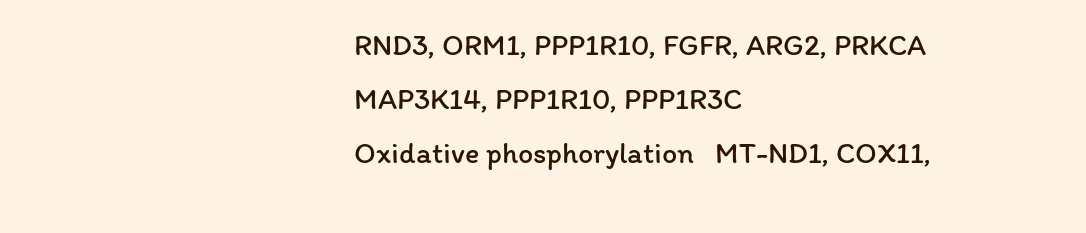RND3, ORM1, PPP1R10, FGFR, ARG2, PRKCA MAP3K14, PPP1R10, PPP1R3C
Oxidative phosphorylation   MT-ND1, COX11,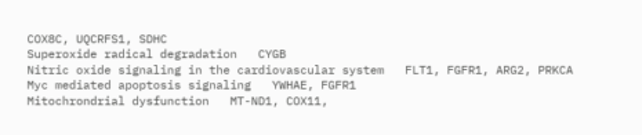COX8C, UQCRFS1, SDHC
Superoxide radical degradation   CYGB
Nitric oxide signaling in the cardiovascular system   FLT1, FGFR1, ARG2, PRKCA
Myc mediated apoptosis signaling   YWHAE, FGFR1
Mitochrondrial dysfunction   MT-ND1, COX11,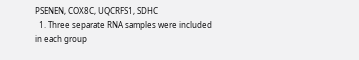PSENEN, COX8C, UQCRFS1, SDHC
  1. Three separate RNA samples were included in each group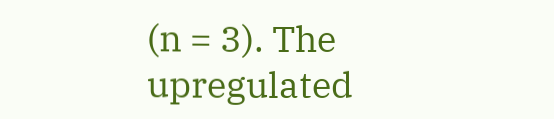(n = 3). The upregulated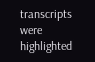transcripts were highlighted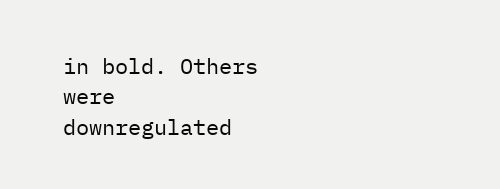in bold. Others were downregulated